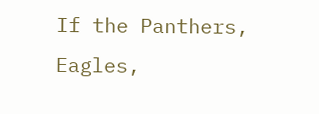If the Panthers, Eagles,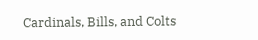Cardinals, Bills, and Colts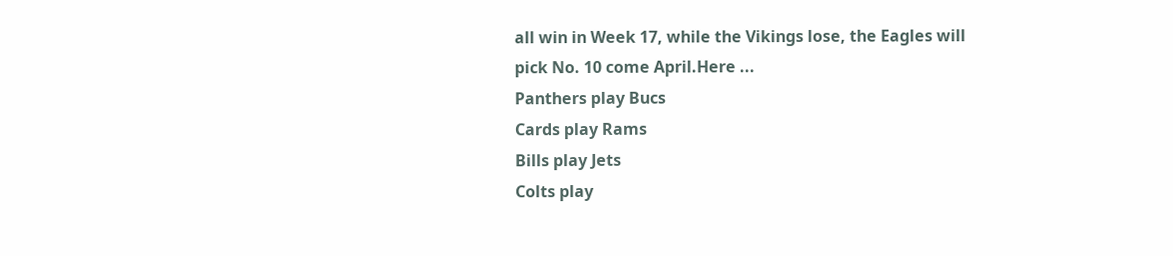all win in Week 17, while the Vikings lose, the Eagles will pick No. 10 come April.Here ...
Panthers play Bucs
Cards play Rams
Bills play Jets
Colts play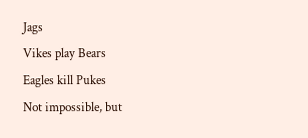Jags
Vikes play Bears
Eagles kill Pukes
Not impossible, but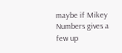maybe if Mikey Numbers gives a few up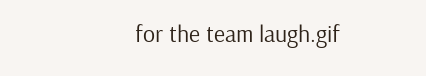for the team laugh.gif